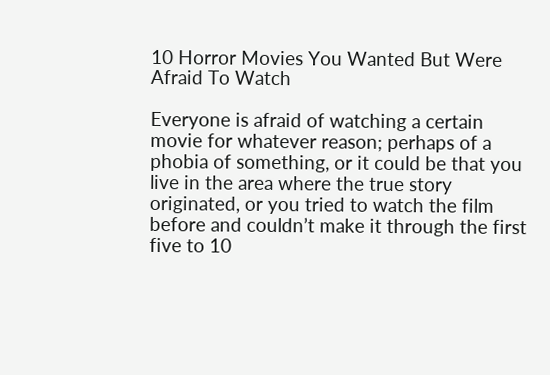10 Horror Movies You Wanted But Were Afraid To Watch

Everyone is afraid of watching a certain movie for whatever reason; perhaps of a phobia of something, or it could be that you live in the area where the true story originated, or you tried to watch the film before and couldn’t make it through the first five to 10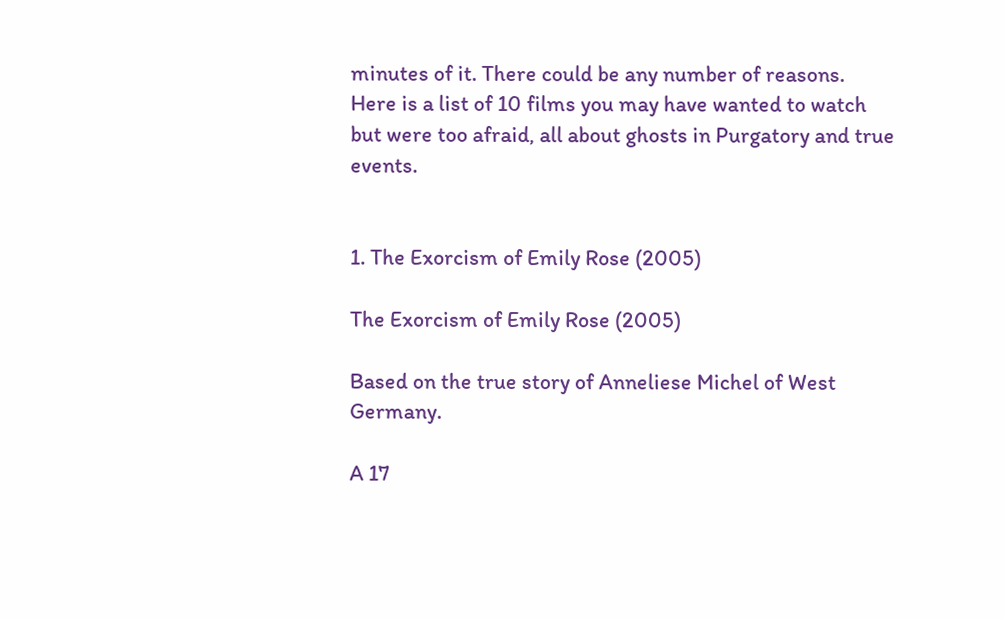minutes of it. There could be any number of reasons. Here is a list of 10 films you may have wanted to watch but were too afraid, all about ghosts in Purgatory and true events.


1. The Exorcism of Emily Rose (2005)

The Exorcism of Emily Rose (2005)

Based on the true story of Anneliese Michel of West Germany.

A 17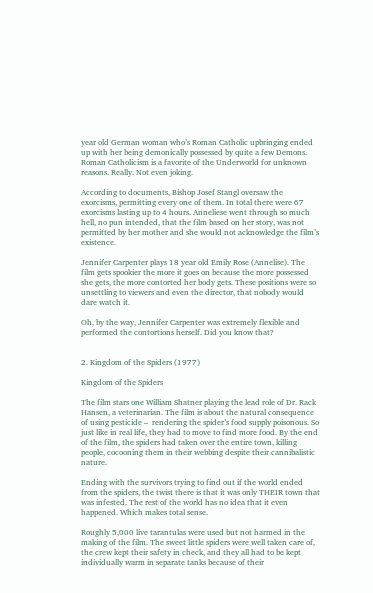year old German woman who’s Roman Catholic upbringing ended up with her being demonically possessed by quite a few Demons. Roman Catholicism is a favorite of the Underworld for unknown reasons. Really. Not even joking.

According to documents, Bishop Josef Stangl oversaw the exorcisms, permitting every one of them. In total there were 67 exorcisms lasting up to 4 hours. Anneliese went through so much hell, no pun intended, that the film based on her story, was not permitted by her mother and she would not acknowledge the film’s existence.

Jennifer Carpenter plays 18 year old Emily Rose (Annelise). The film gets spookier the more it goes on because the more possessed she gets, the more contorted her body gets. These positions were so unsettling to viewers and even the director, that nobody would dare watch it.

Oh, by the way, Jennifer Carpenter was extremely flexible and performed the contortions herself. Did you know that?


2. Kingdom of the Spiders (1977)

Kingdom of the Spiders

The film stars one William Shatner playing the lead role of Dr. Rack Hansen, a veterinarian. The film is about the natural consequence of using pesticide –  rendering the spider’s food supply poisonous. So just like in real life, they had to move to find more food. By the end of the film, the spiders had taken over the entire town, killing people, cocooning them in their webbing despite their cannibalistic nature.

Ending with the survivors trying to find out if the world ended from the spiders, the twist there is that it was only THEIR town that was infested. The rest of the world has no idea that it even happened. Which makes total sense.

Roughly 5,000 live tarantulas were used but not harmed in the making of the film. The sweet little spiders were well taken care of, the crew kept their safety in check, and they all had to be kept individually warm in separate tanks because of their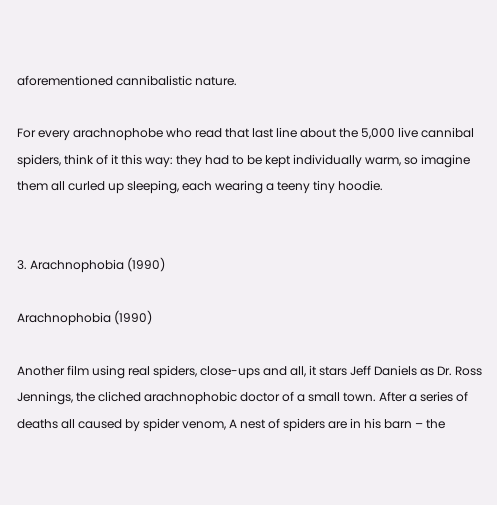aforementioned cannibalistic nature.

For every arachnophobe who read that last line about the 5,000 live cannibal spiders, think of it this way: they had to be kept individually warm, so imagine them all curled up sleeping, each wearing a teeny tiny hoodie.


3. Arachnophobia (1990)

Arachnophobia (1990)

Another film using real spiders, close-ups and all, it stars Jeff Daniels as Dr. Ross Jennings, the cliched arachnophobic doctor of a small town. After a series of deaths all caused by spider venom, A nest of spiders are in his barn – the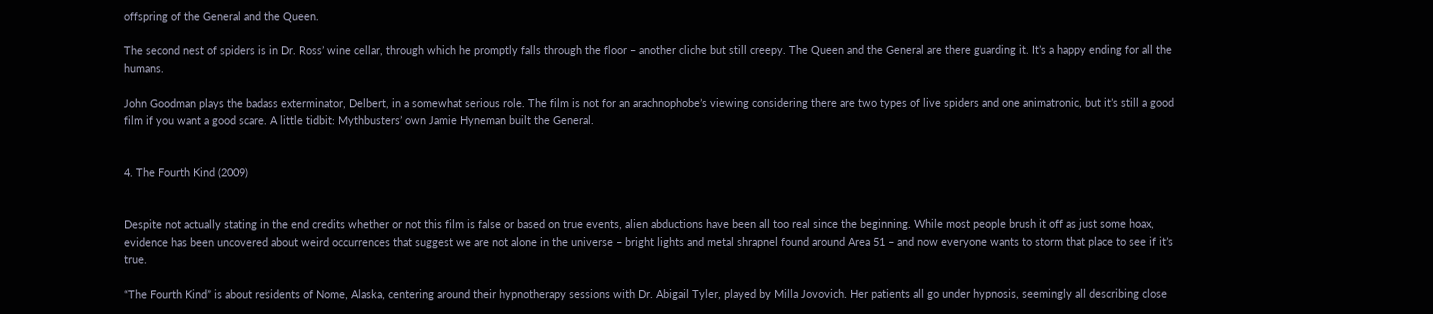offspring of the General and the Queen.

The second nest of spiders is in Dr. Ross’ wine cellar, through which he promptly falls through the floor – another cliche but still creepy. The Queen and the General are there guarding it. It’s a happy ending for all the humans.

John Goodman plays the badass exterminator, Delbert, in a somewhat serious role. The film is not for an arachnophobe’s viewing considering there are two types of live spiders and one animatronic, but it’s still a good film if you want a good scare. A little tidbit: Mythbusters’ own Jamie Hyneman built the General.


4. The Fourth Kind (2009)


Despite not actually stating in the end credits whether or not this film is false or based on true events, alien abductions have been all too real since the beginning. While most people brush it off as just some hoax, evidence has been uncovered about weird occurrences that suggest we are not alone in the universe – bright lights and metal shrapnel found around Area 51 – and now everyone wants to storm that place to see if it’s true.

“The Fourth Kind” is about residents of Nome, Alaska, centering around their hypnotherapy sessions with Dr. Abigail Tyler, played by Milla Jovovich. Her patients all go under hypnosis, seemingly all describing close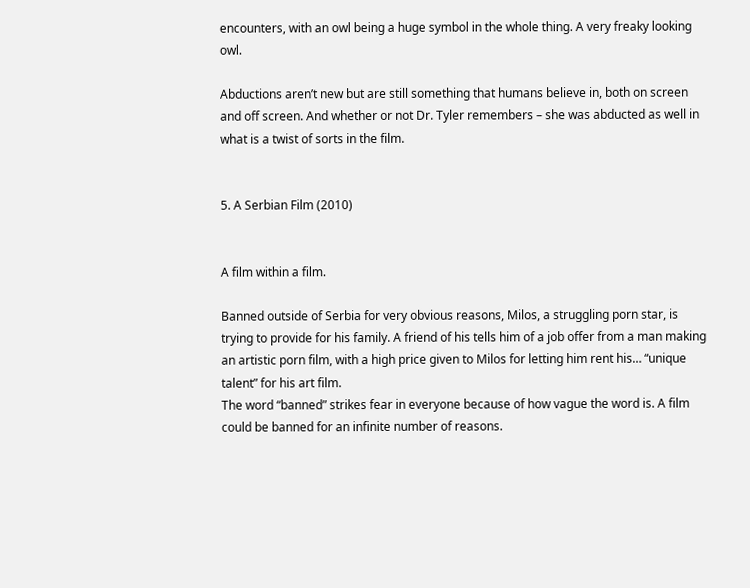encounters, with an owl being a huge symbol in the whole thing. A very freaky looking owl.

Abductions aren’t new but are still something that humans believe in, both on screen and off screen. And whether or not Dr. Tyler remembers – she was abducted as well in what is a twist of sorts in the film.


5. A Serbian Film (2010)


A film within a film.

Banned outside of Serbia for very obvious reasons, Milos, a struggling porn star, is trying to provide for his family. A friend of his tells him of a job offer from a man making an artistic porn film, with a high price given to Milos for letting him rent his… “unique talent” for his art film.
The word “banned” strikes fear in everyone because of how vague the word is. A film could be banned for an infinite number of reasons.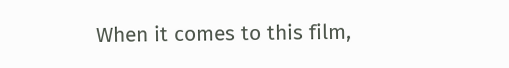When it comes to this film,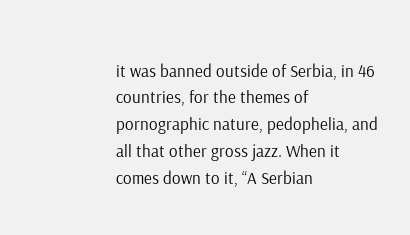it was banned outside of Serbia, in 46 countries, for the themes of pornographic nature, pedophelia, and all that other gross jazz. When it comes down to it, “A Serbian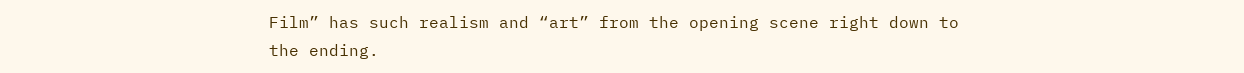Film” has such realism and “art” from the opening scene right down to the ending.